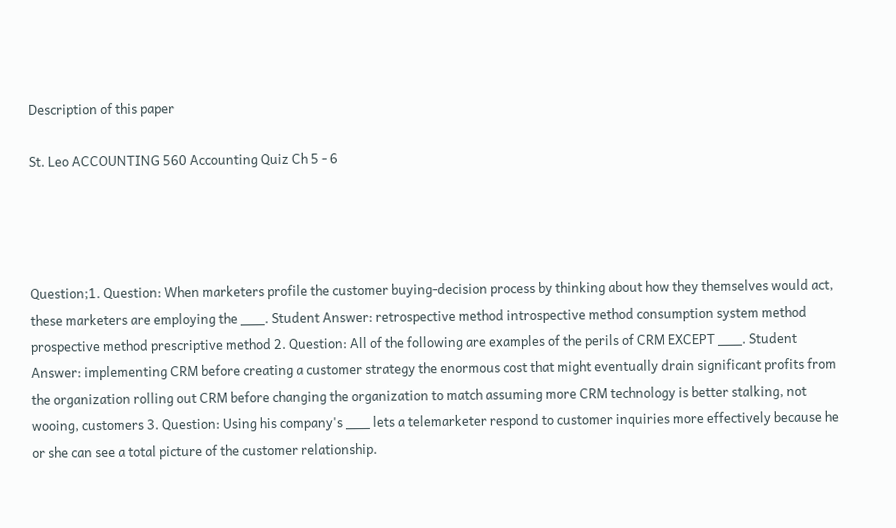Description of this paper

St. Leo ACCOUNTING 560 Accounting Quiz Ch 5 - 6




Question;1. Question: When marketers profile the customer buying-decision process by thinking about how they themselves would act, these marketers are employing the ___. Student Answer: retrospective method introspective method consumption system method prospective method prescriptive method 2. Question: All of the following are examples of the perils of CRM EXCEPT ___. Student Answer: implementing CRM before creating a customer strategy the enormous cost that might eventually drain significant profits from the organization rolling out CRM before changing the organization to match assuming more CRM technology is better stalking, not wooing, customers 3. Question: Using his company's ___ lets a telemarketer respond to customer inquiries more effectively because he or she can see a total picture of the customer relationship.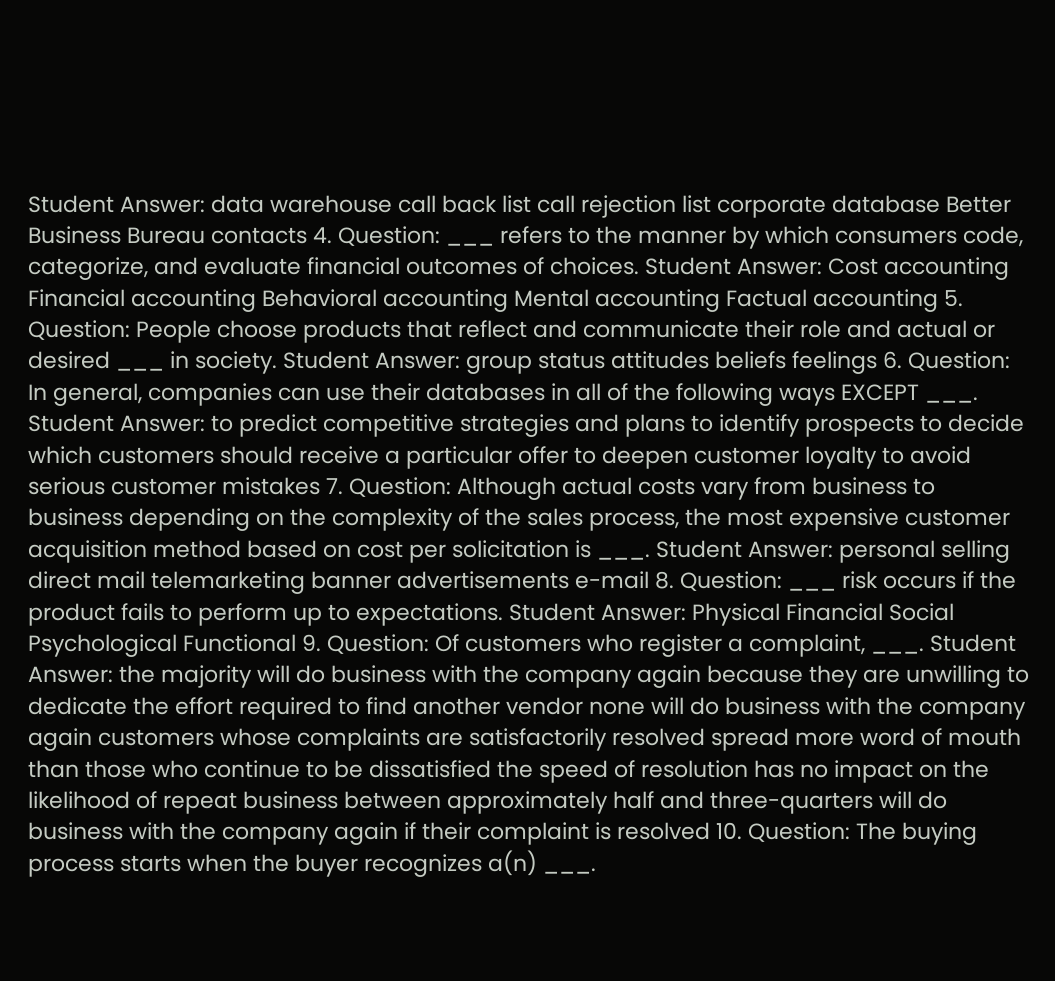Student Answer: data warehouse call back list call rejection list corporate database Better Business Bureau contacts 4. Question: ___ refers to the manner by which consumers code, categorize, and evaluate financial outcomes of choices. Student Answer: Cost accounting Financial accounting Behavioral accounting Mental accounting Factual accounting 5. Question: People choose products that reflect and communicate their role and actual or desired ___ in society. Student Answer: group status attitudes beliefs feelings 6. Question: In general, companies can use their databases in all of the following ways EXCEPT ___. Student Answer: to predict competitive strategies and plans to identify prospects to decide which customers should receive a particular offer to deepen customer loyalty to avoid serious customer mistakes 7. Question: Although actual costs vary from business to business depending on the complexity of the sales process, the most expensive customer acquisition method based on cost per solicitation is ___. Student Answer: personal selling direct mail telemarketing banner advertisements e-mail 8. Question: ___ risk occurs if the product fails to perform up to expectations. Student Answer: Physical Financial Social Psychological Functional 9. Question: Of customers who register a complaint, ___. Student Answer: the majority will do business with the company again because they are unwilling to dedicate the effort required to find another vendor none will do business with the company again customers whose complaints are satisfactorily resolved spread more word of mouth than those who continue to be dissatisfied the speed of resolution has no impact on the likelihood of repeat business between approximately half and three-quarters will do business with the company again if their complaint is resolved 10. Question: The buying process starts when the buyer recognizes a(n) ___.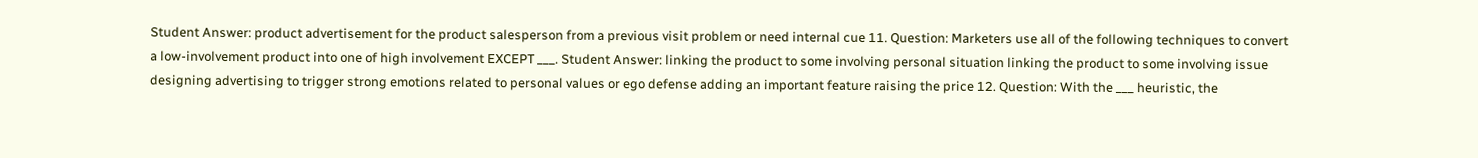Student Answer: product advertisement for the product salesperson from a previous visit problem or need internal cue 11. Question: Marketers use all of the following techniques to convert a low-involvement product into one of high involvement EXCEPT ___. Student Answer: linking the product to some involving personal situation linking the product to some involving issue designing advertising to trigger strong emotions related to personal values or ego defense adding an important feature raising the price 12. Question: With the ___ heuristic, the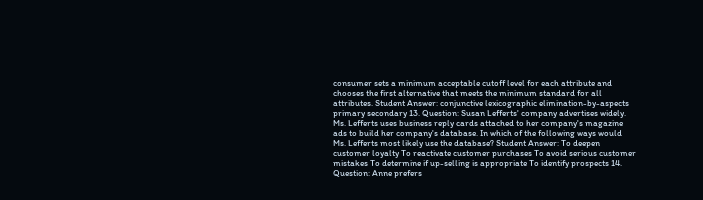consumer sets a minimum acceptable cutoff level for each attribute and chooses the first alternative that meets the minimum standard for all attributes. Student Answer: conjunctive lexicographic elimination-by-aspects primary secondary 13. Question: Susan Lefferts' company advertises widely. Ms. Lefferts uses business reply cards attached to her company's magazine ads to build her company's database. In which of the following ways would Ms. Lefferts most likely use the database? Student Answer: To deepen customer loyalty To reactivate customer purchases To avoid serious customer mistakes To determine if up-selling is appropriate To identify prospects 14. Question: Anne prefers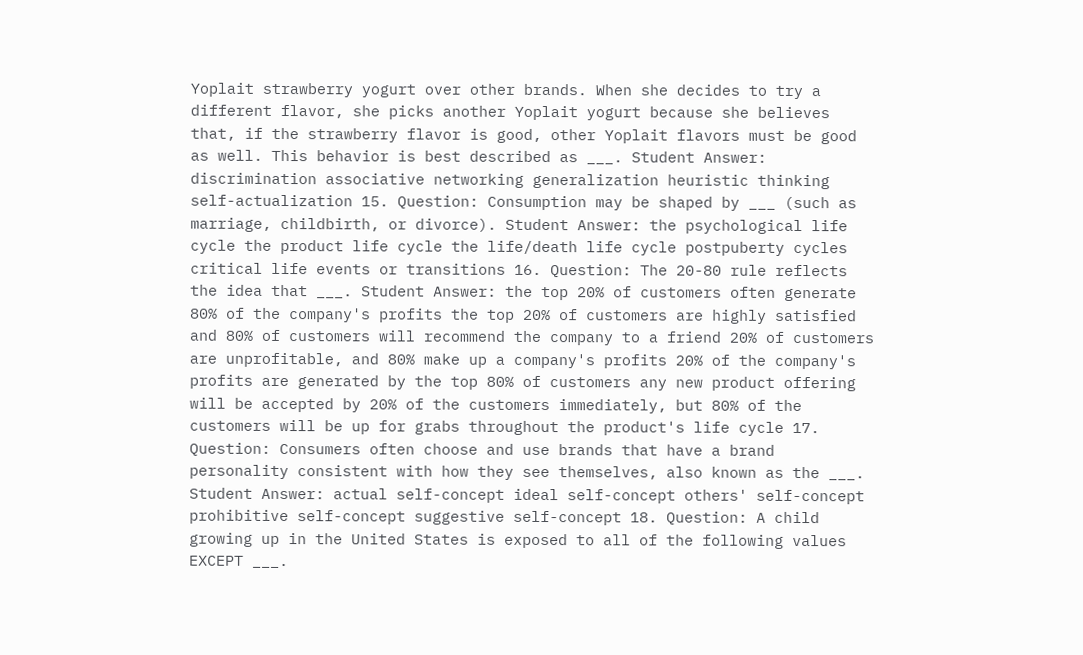Yoplait strawberry yogurt over other brands. When she decides to try a different flavor, she picks another Yoplait yogurt because she believes that, if the strawberry flavor is good, other Yoplait flavors must be good as well. This behavior is best described as ___. Student Answer: discrimination associative networking generalization heuristic thinking self-actualization 15. Question: Consumption may be shaped by ___ (such as marriage, childbirth, or divorce). Student Answer: the psychological life cycle the product life cycle the life/death life cycle postpuberty cycles critical life events or transitions 16. Question: The 20-80 rule reflects the idea that ___. Student Answer: the top 20% of customers often generate 80% of the company's profits the top 20% of customers are highly satisfied and 80% of customers will recommend the company to a friend 20% of customers are unprofitable, and 80% make up a company's profits 20% of the company's profits are generated by the top 80% of customers any new product offering will be accepted by 20% of the customers immediately, but 80% of the customers will be up for grabs throughout the product's life cycle 17. Question: Consumers often choose and use brands that have a brand personality consistent with how they see themselves, also known as the ___. Student Answer: actual self-concept ideal self-concept others' self-concept prohibitive self-concept suggestive self-concept 18. Question: A child growing up in the United States is exposed to all of the following values EXCEPT ___.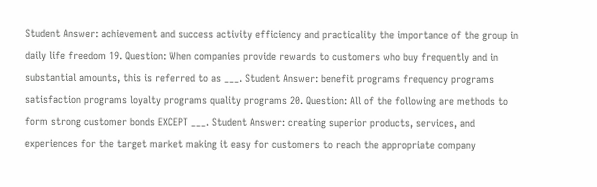Student Answer: achievement and success activity efficiency and practicality the importance of the group in daily life freedom 19. Question: When companies provide rewards to customers who buy frequently and in substantial amounts, this is referred to as ___. Student Answer: benefit programs frequency programs satisfaction programs loyalty programs quality programs 20. Question: All of the following are methods to form strong customer bonds EXCEPT ___. Student Answer: creating superior products, services, and experiences for the target market making it easy for customers to reach the appropriate company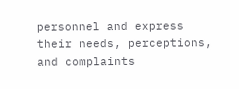personnel and express their needs, perceptions, and complaints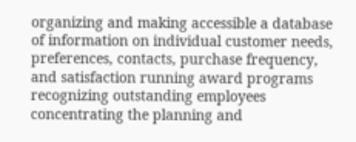organizing and making accessible a database of information on individual customer needs, preferences, contacts, purchase frequency, and satisfaction running award programs recognizing outstanding employees concentrating the planning and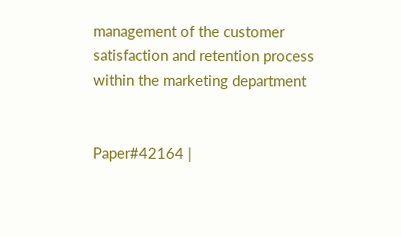management of the customer satisfaction and retention process within the marketing department


Paper#42164 |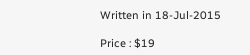Written in 18-Jul-2015

Price : $19